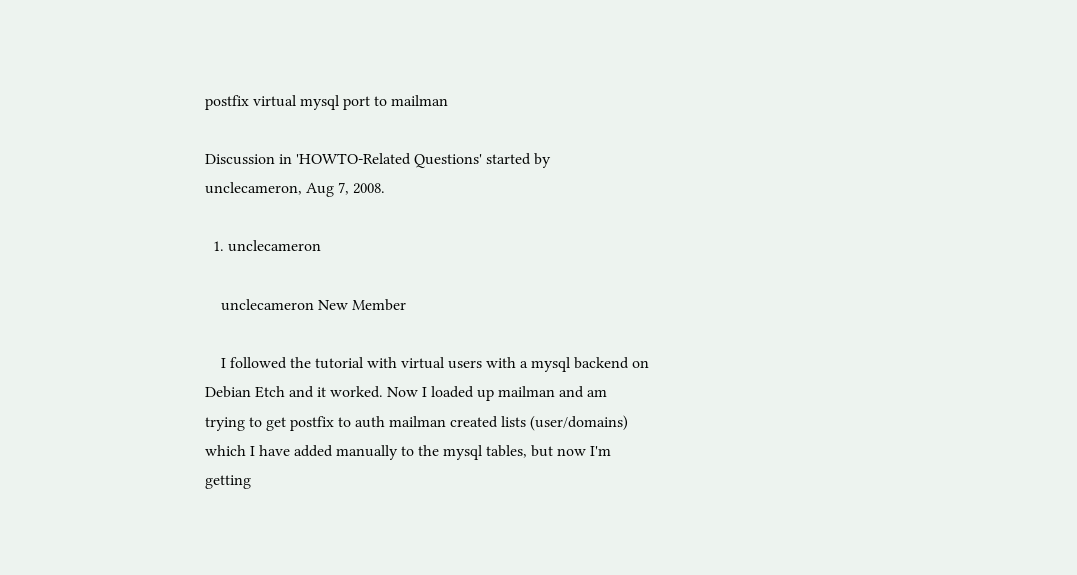postfix virtual mysql port to mailman

Discussion in 'HOWTO-Related Questions' started by unclecameron, Aug 7, 2008.

  1. unclecameron

    unclecameron New Member

    I followed the tutorial with virtual users with a mysql backend on Debian Etch and it worked. Now I loaded up mailman and am trying to get postfix to auth mailman created lists (user/domains) which I have added manually to the mysql tables, but now I'm getting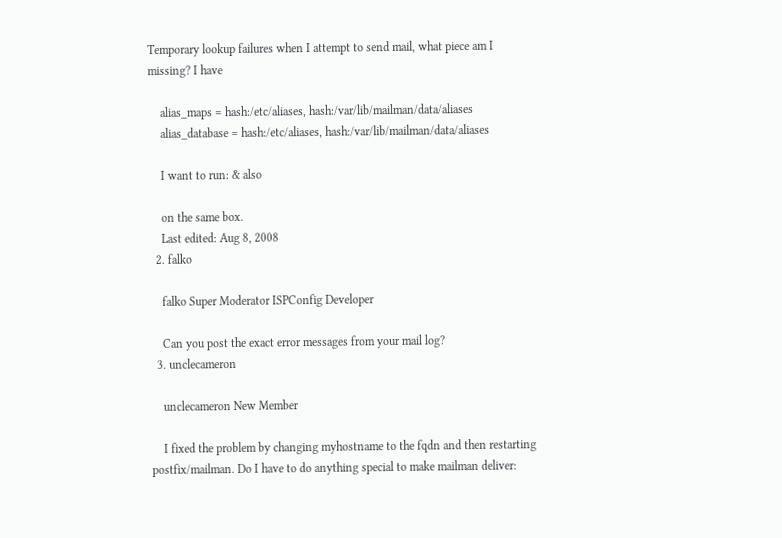Temporary lookup failures when I attempt to send mail, what piece am I missing? I have

    alias_maps = hash:/etc/aliases, hash:/var/lib/mailman/data/aliases
    alias_database = hash:/etc/aliases, hash:/var/lib/mailman/data/aliases

    I want to run: & also

    on the same box.
    Last edited: Aug 8, 2008
  2. falko

    falko Super Moderator ISPConfig Developer

    Can you post the exact error messages from your mail log?
  3. unclecameron

    unclecameron New Member

    I fixed the problem by changing myhostname to the fqdn and then restarting postfix/mailman. Do I have to do anything special to make mailman deliver: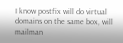I know postfix will do virtual domains on the same box, will mailman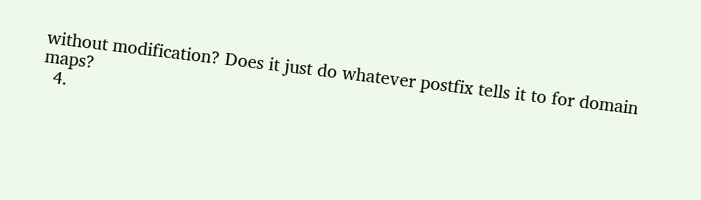without modification? Does it just do whatever postfix tells it to for domain maps?
  4.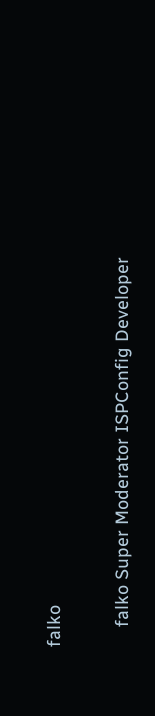falko

    falko Super Moderator ISPConfig Developer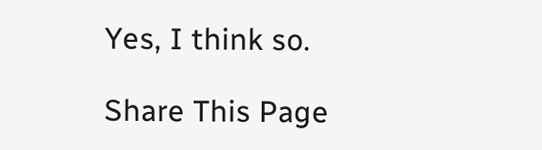Yes, I think so.

Share This Page